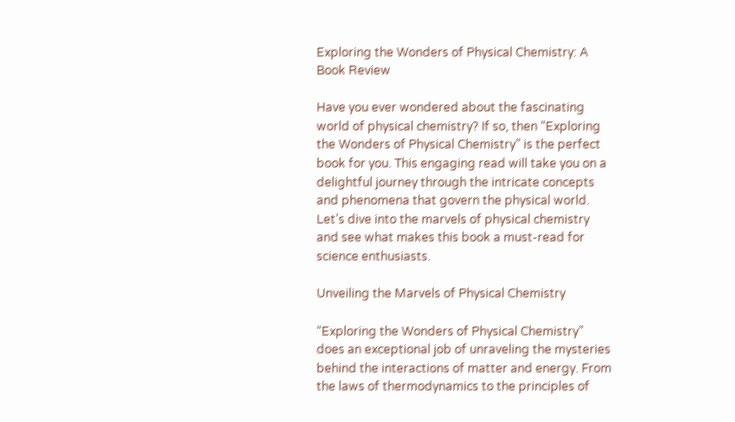Exploring the Wonders of Physical Chemistry: A Book Review

Have you ever wondered about the fascinating world of physical chemistry? If so, then “Exploring the Wonders of Physical Chemistry” is the perfect book for you. This engaging read will take you on a delightful journey through the intricate concepts and phenomena that govern the physical world. Let’s dive into the marvels of physical chemistry and see what makes this book a must-read for science enthusiasts.

Unveiling the Marvels of Physical Chemistry

“Exploring the Wonders of Physical Chemistry” does an exceptional job of unraveling the mysteries behind the interactions of matter and energy. From the laws of thermodynamics to the principles of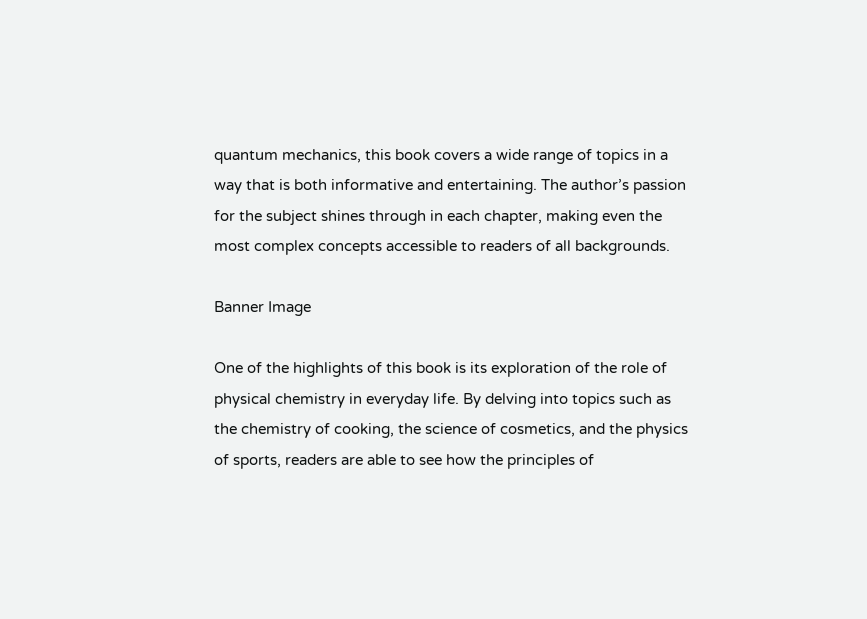quantum mechanics, this book covers a wide range of topics in a way that is both informative and entertaining. The author’s passion for the subject shines through in each chapter, making even the most complex concepts accessible to readers of all backgrounds.

Banner Image

One of the highlights of this book is its exploration of the role of physical chemistry in everyday life. By delving into topics such as the chemistry of cooking, the science of cosmetics, and the physics of sports, readers are able to see how the principles of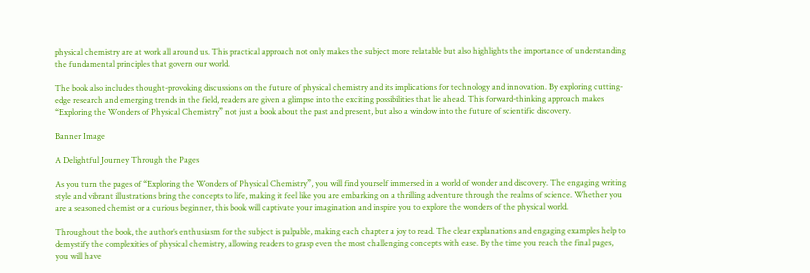physical chemistry are at work all around us. This practical approach not only makes the subject more relatable but also highlights the importance of understanding the fundamental principles that govern our world.

The book also includes thought-provoking discussions on the future of physical chemistry and its implications for technology and innovation. By exploring cutting-edge research and emerging trends in the field, readers are given a glimpse into the exciting possibilities that lie ahead. This forward-thinking approach makes “Exploring the Wonders of Physical Chemistry” not just a book about the past and present, but also a window into the future of scientific discovery.

Banner Image

A Delightful Journey Through the Pages

As you turn the pages of “Exploring the Wonders of Physical Chemistry”, you will find yourself immersed in a world of wonder and discovery. The engaging writing style and vibrant illustrations bring the concepts to life, making it feel like you are embarking on a thrilling adventure through the realms of science. Whether you are a seasoned chemist or a curious beginner, this book will captivate your imagination and inspire you to explore the wonders of the physical world.

Throughout the book, the author’s enthusiasm for the subject is palpable, making each chapter a joy to read. The clear explanations and engaging examples help to demystify the complexities of physical chemistry, allowing readers to grasp even the most challenging concepts with ease. By the time you reach the final pages, you will have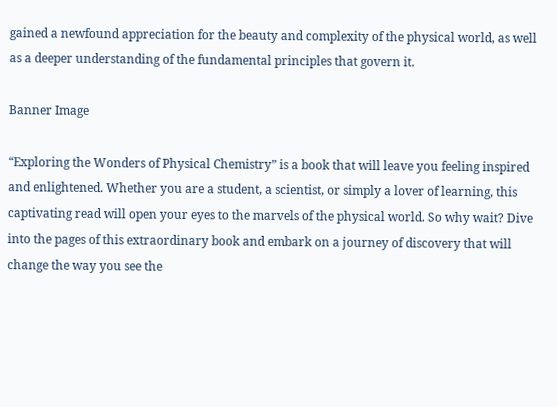gained a newfound appreciation for the beauty and complexity of the physical world, as well as a deeper understanding of the fundamental principles that govern it.

Banner Image

“Exploring the Wonders of Physical Chemistry” is a book that will leave you feeling inspired and enlightened. Whether you are a student, a scientist, or simply a lover of learning, this captivating read will open your eyes to the marvels of the physical world. So why wait? Dive into the pages of this extraordinary book and embark on a journey of discovery that will change the way you see the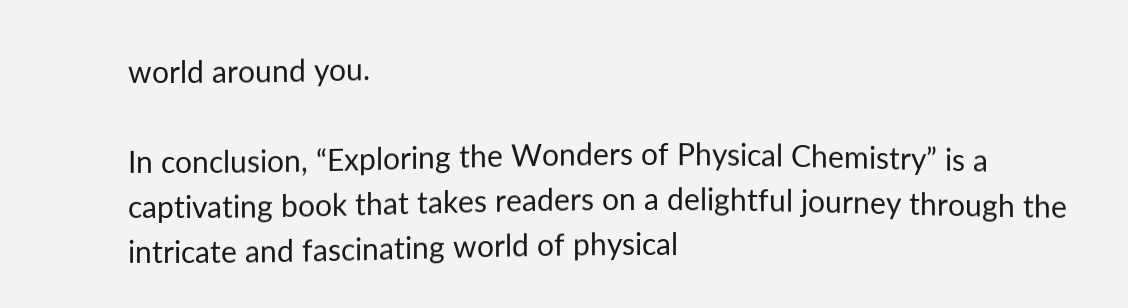world around you.

In conclusion, “Exploring the Wonders of Physical Chemistry” is a captivating book that takes readers on a delightful journey through the intricate and fascinating world of physical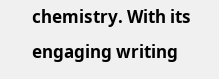chemistry. With its engaging writing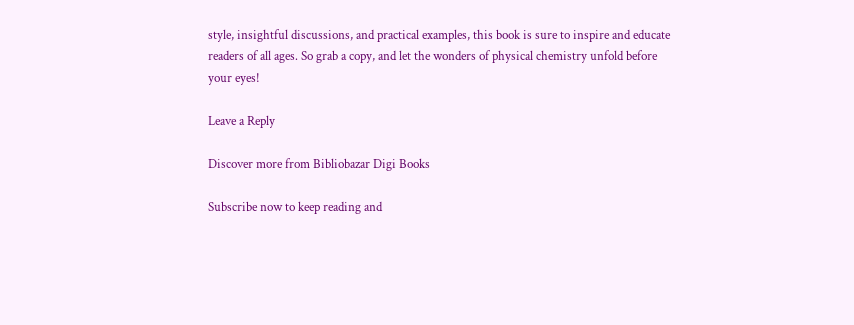style, insightful discussions, and practical examples, this book is sure to inspire and educate readers of all ages. So grab a copy, and let the wonders of physical chemistry unfold before your eyes!

Leave a Reply

Discover more from Bibliobazar Digi Books

Subscribe now to keep reading and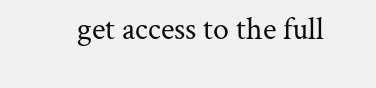get access to the full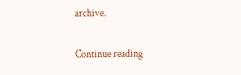archive.

Continue reading